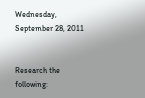Wednesday, September 28, 2011


Research the following: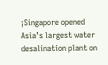¡Singapore opened Asia’s largest water desalination plant on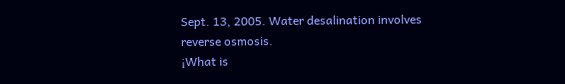Sept. 13, 2005. Water desalination involves reverse osmosis.
¡What is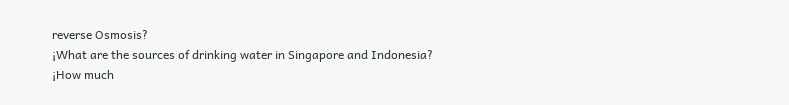reverse Osmosis?
¡What are the sources of drinking water in Singapore and Indonesia?
¡How much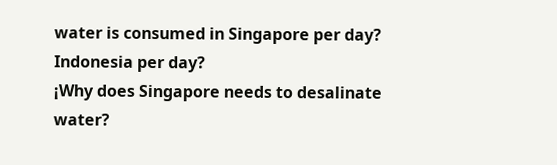water is consumed in Singapore per day? Indonesia per day?
¡Why does Singapore needs to desalinate water?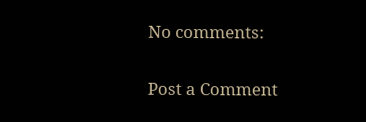No comments:

Post a Comment